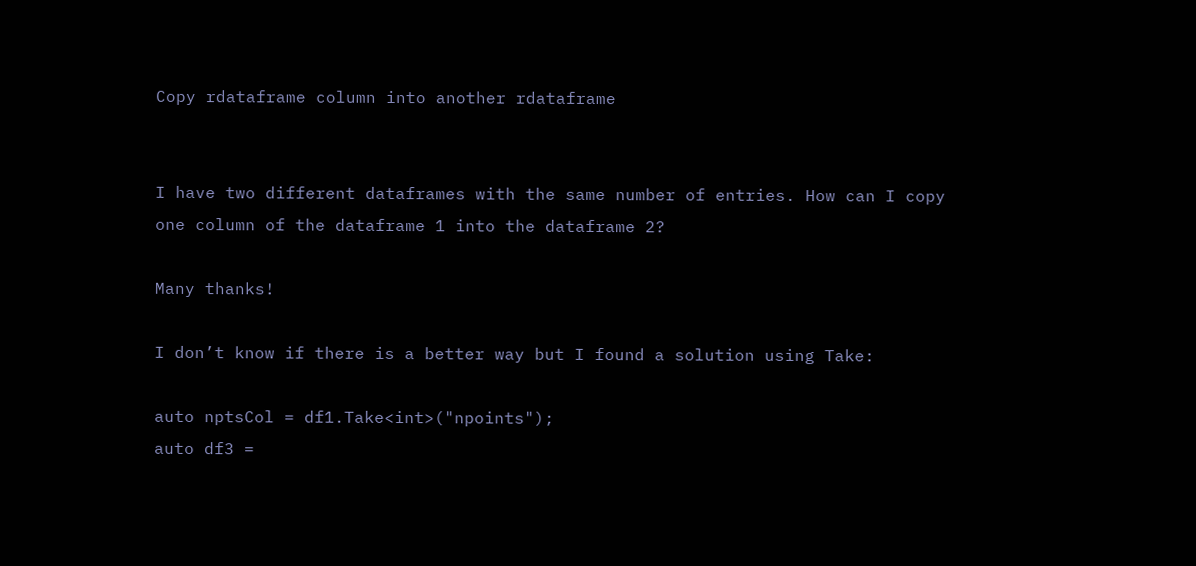Copy rdataframe column into another rdataframe


I have two different dataframes with the same number of entries. How can I copy one column of the dataframe 1 into the dataframe 2?

Many thanks!

I don’t know if there is a better way but I found a solution using Take:

auto nptsCol = df1.Take<int>("npoints");
auto df3 =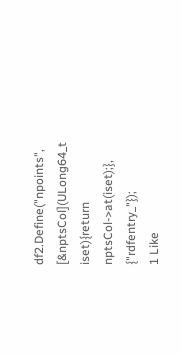df2.Define("npoints", [&nptsCol](ULong64_t iset){return nptsCol->at(iset);}, {"rdfentry_"});
1 Like